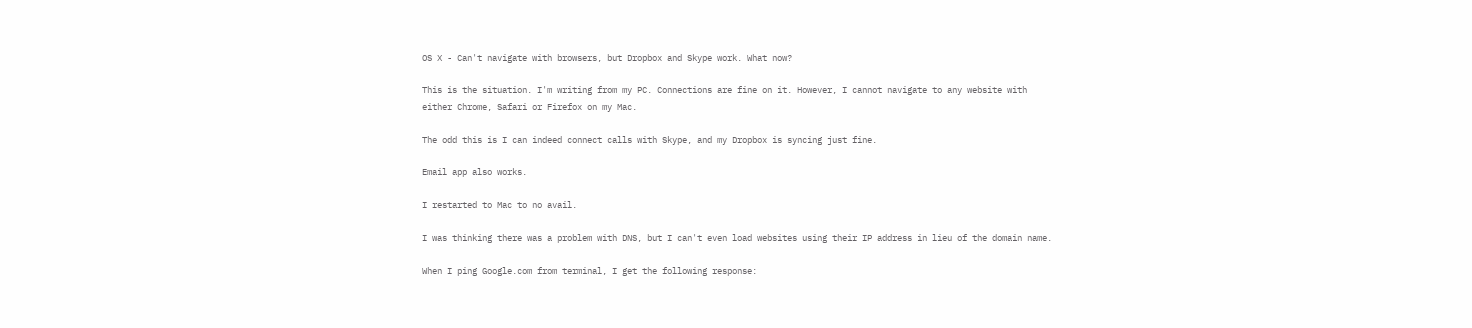OS X - Can't navigate with browsers, but Dropbox and Skype work. What now?

This is the situation. I'm writing from my PC. Connections are fine on it. However, I cannot navigate to any website with either Chrome, Safari or Firefox on my Mac.

The odd this is I can indeed connect calls with Skype, and my Dropbox is syncing just fine.

Email app also works.

I restarted to Mac to no avail.

I was thinking there was a problem with DNS, but I can't even load websites using their IP address in lieu of the domain name.

When I ping Google.com from terminal, I get the following response: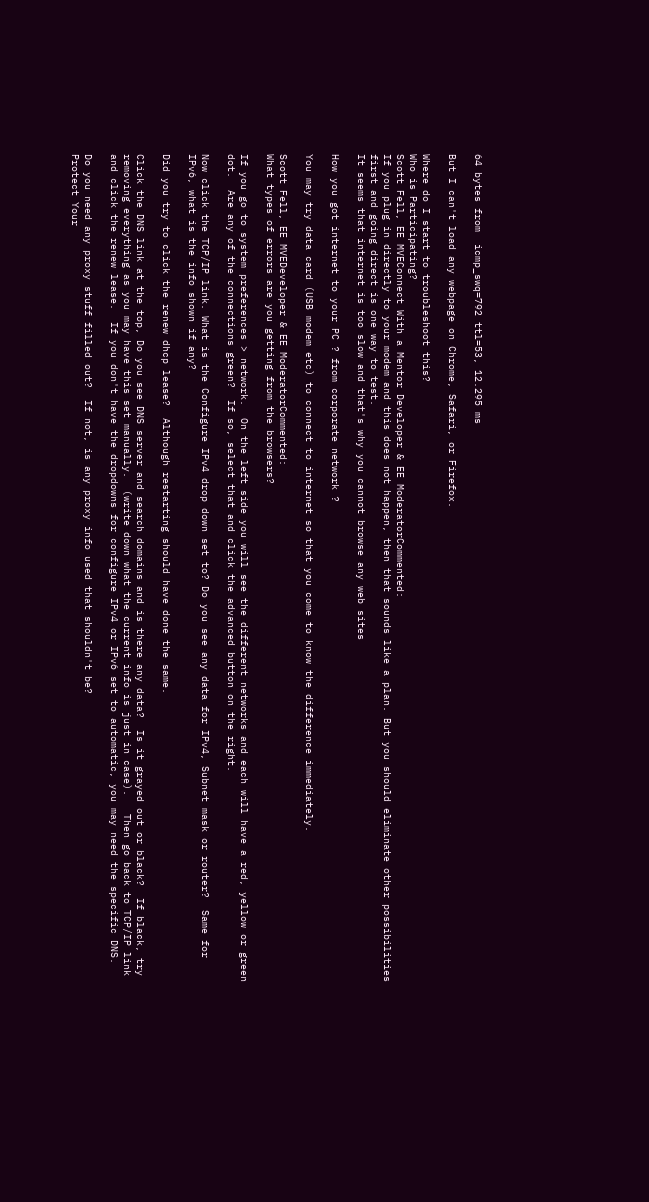64 bytes from  icmp_swq=792 ttl=53, 12.295 ms

But I can't load any webpage on Chrome, Safari, or Firefox.

Where do I start to troubleshoot this?
Who is Participating?
Scott Fell, EE MVEConnect With a Mentor Developer & EE ModeratorCommented:
If you plug in directly to your modem and this does not happen, then that sounds like a plan. But you should eliminate other possibilities first and going direct is one way to test.
It seems that internet is too slow and that's why you cannot browse any web sites

How you got internet to your PC ? from corporate network ?

You may try data card (USB modem etc) to connect to internet so that you come to know the difference immediately.

Scott Fell, EE MVEDeveloper & EE ModeratorCommented:
What types of errors are you getting from the browsers?

If you go to system preferences > network.  On the left side you will see the different networks and each will have a red, yellow or green dot.  Are any of the connections green?  If so, select that and click the advanced button on the right.

Now click the TCP/IP link. What is the Configure IPv4 drop down set to? Do you see any data for IPv4, Subnet mask or router?  Same for IPv6, what is the info shown if any?

Did you try to click the renew dhcp lease?  Although restarting should have done the same.

Click the DNS link at the top, Do you see DNS server and search domains and is there any data?  Is it grayed out or black?  If black, try removing everything as you may have this set manually.  (write down what the current info is just in case).   Then go back to TCP/IP link and click the renew lease.  If you don't have the dropdowns for configure IPv4 or IPv6 set to automatic, you may need the specific DNS.

Do you need any proxy stuff filled out?  If not, is any proxy info used that shouldn't be?
Protect Your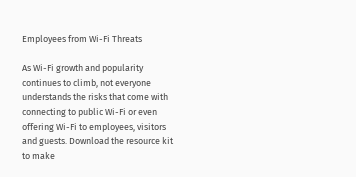Employees from Wi-Fi Threats

As Wi-Fi growth and popularity continues to climb, not everyone understands the risks that come with connecting to public Wi-Fi or even offering Wi-Fi to employees, visitors and guests. Download the resource kit to make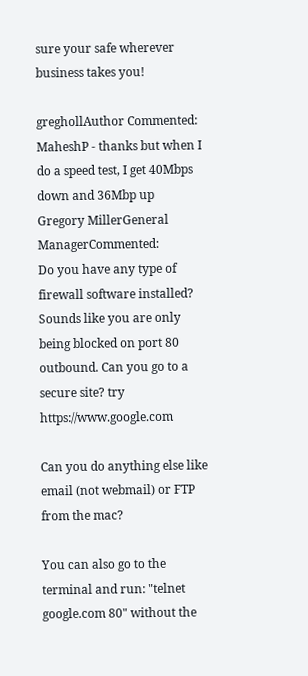sure your safe wherever business takes you!

greghollAuthor Commented:
MaheshP - thanks but when I do a speed test, I get 40Mbps down and 36Mbp up
Gregory MillerGeneral ManagerCommented:
Do you have any type of firewall software installed? Sounds like you are only being blocked on port 80 outbound. Can you go to a secure site? try https://www.google.com

Can you do anything else like email (not webmail) or FTP from the mac?

You can also go to the terminal and run: "telnet google.com 80" without the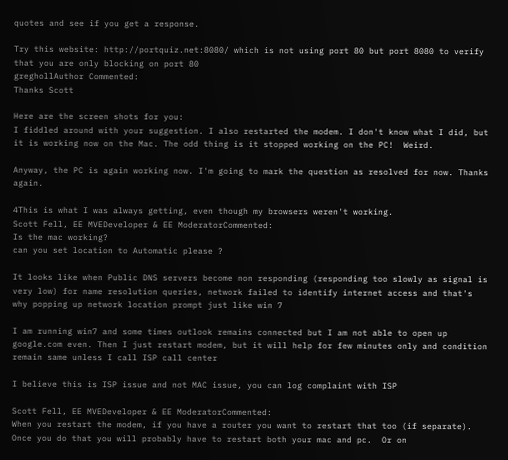quotes and see if you get a response.

Try this website: http://portquiz.net:8080/ which is not using port 80 but port 8080 to verify that you are only blocking on port 80
greghollAuthor Commented:
Thanks Scott

Here are the screen shots for you:
I fiddled around with your suggestion. I also restarted the modem. I don't know what I did, but it is working now on the Mac. The odd thing is it stopped working on the PC!  Weird.

Anyway, the PC is again working now. I'm going to mark the question as resolved for now. Thanks again.

4This is what I was always getting, even though my browsers weren't working.
Scott Fell, EE MVEDeveloper & EE ModeratorCommented:
Is the mac working?
can you set location to Automatic please ?

It looks like when Public DNS servers become non responding (responding too slowly as signal is very low) for name resolution queries, network failed to identify internet access and that's why popping up network location prompt just like win 7

I am running win7 and some times outlook remains connected but I am not able to open up google.com even. Then I just restart modem, but it will help for few minutes only and condition remain same unless I call ISP call center

I believe this is ISP issue and not MAC issue, you can log complaint with ISP

Scott Fell, EE MVEDeveloper & EE ModeratorCommented:
When you restart the modem, if you have a router you want to restart that too (if separate).  Once you do that you will probably have to restart both your mac and pc.  Or on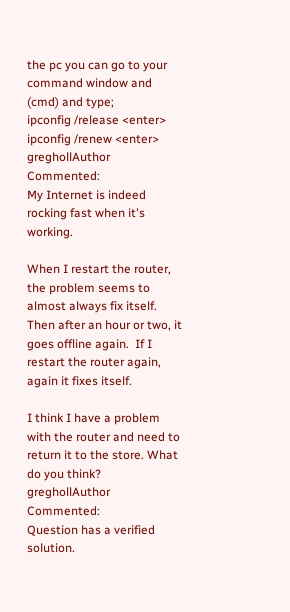the pc you can go to your command window and (cmd) and type;
ipconfig /release <enter>
ipconfig /renew <enter>
greghollAuthor Commented:
My Internet is indeed rocking fast when it's working.

When I restart the router, the problem seems to almost always fix itself. Then after an hour or two, it goes offline again.  If I restart the router again, again it fixes itself.

I think I have a problem with the router and need to return it to the store. What do you think?
greghollAuthor Commented:
Question has a verified solution.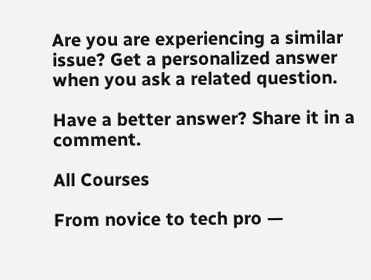Are you are experiencing a similar issue? Get a personalized answer when you ask a related question.

Have a better answer? Share it in a comment.

All Courses

From novice to tech pro —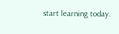start learning today.